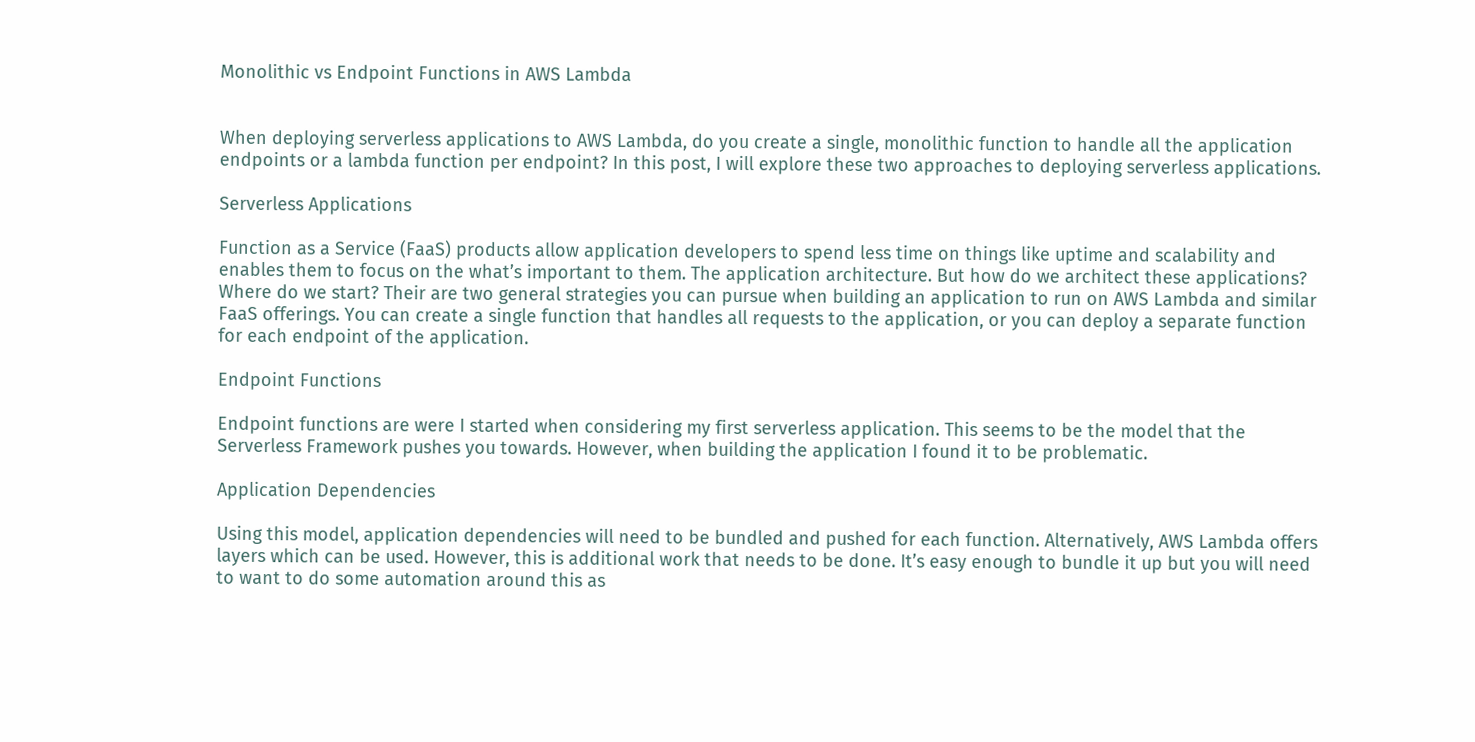Monolithic vs Endpoint Functions in AWS Lambda


When deploying serverless applications to AWS Lambda, do you create a single, monolithic function to handle all the application endpoints or a lambda function per endpoint? In this post, I will explore these two approaches to deploying serverless applications.

Serverless Applications

Function as a Service (FaaS) products allow application developers to spend less time on things like uptime and scalability and enables them to focus on the what’s important to them. The application architecture. But how do we architect these applications? Where do we start? Their are two general strategies you can pursue when building an application to run on AWS Lambda and similar FaaS offerings. You can create a single function that handles all requests to the application, or you can deploy a separate function for each endpoint of the application.

Endpoint Functions

Endpoint functions are were I started when considering my first serverless application. This seems to be the model that the Serverless Framework pushes you towards. However, when building the application I found it to be problematic.

Application Dependencies

Using this model, application dependencies will need to be bundled and pushed for each function. Alternatively, AWS Lambda offers layers which can be used. However, this is additional work that needs to be done. It’s easy enough to bundle it up but you will need to want to do some automation around this as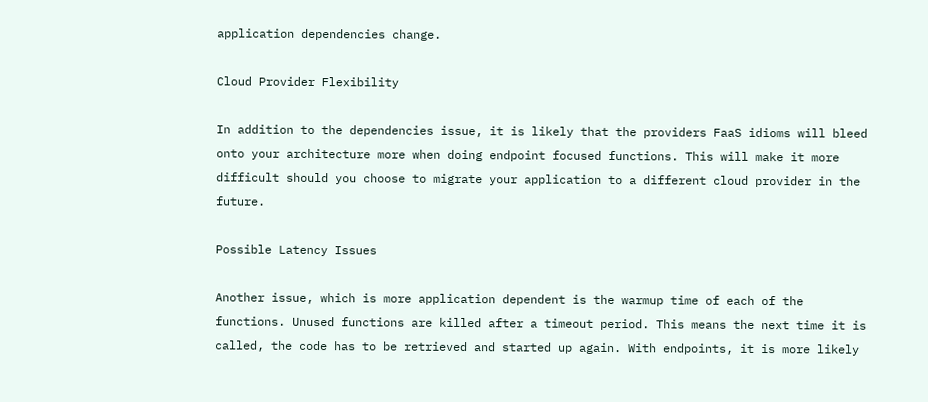application dependencies change.

Cloud Provider Flexibility

In addition to the dependencies issue, it is likely that the providers FaaS idioms will bleed onto your architecture more when doing endpoint focused functions. This will make it more difficult should you choose to migrate your application to a different cloud provider in the future.

Possible Latency Issues

Another issue, which is more application dependent is the warmup time of each of the functions. Unused functions are killed after a timeout period. This means the next time it is called, the code has to be retrieved and started up again. With endpoints, it is more likely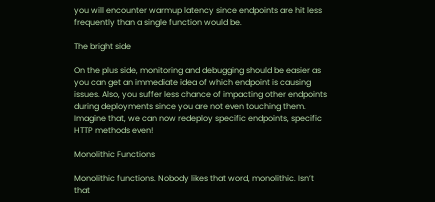you will encounter warmup latency since endpoints are hit less frequently than a single function would be.

The bright side

On the plus side, monitoring and debugging should be easier as you can get an immediate idea of which endpoint is causing issues. Also, you suffer less chance of impacting other endpoints during deployments since you are not even touching them. Imagine that, we can now redeploy specific endpoints, specific HTTP methods even!

Monolithic Functions

Monolithic functions. Nobody likes that word, monolithic. Isn’t that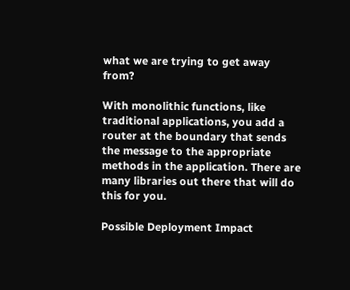what we are trying to get away from?

With monolithic functions, like traditional applications, you add a router at the boundary that sends the message to the appropriate methods in the application. There are many libraries out there that will do this for you.

Possible Deployment Impact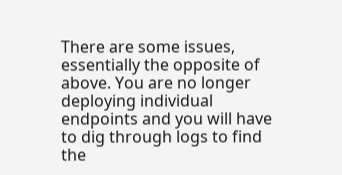There are some issues, essentially the opposite of above. You are no longer deploying individual endpoints and you will have to dig through logs to find the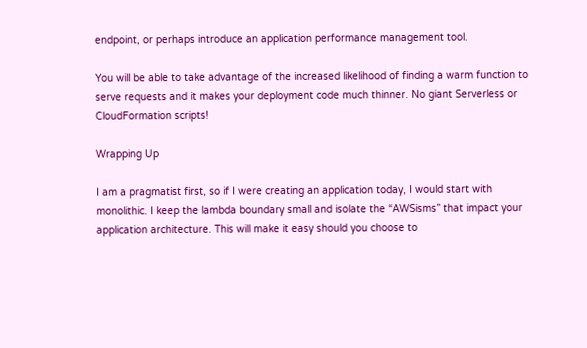endpoint, or perhaps introduce an application performance management tool.

You will be able to take advantage of the increased likelihood of finding a warm function to serve requests and it makes your deployment code much thinner. No giant Serverless or CloudFormation scripts!

Wrapping Up

I am a pragmatist first, so if I were creating an application today, I would start with monolithic. I keep the lambda boundary small and isolate the “AWSisms” that impact your application architecture. This will make it easy should you choose to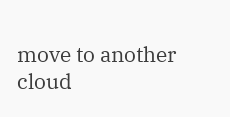move to another cloud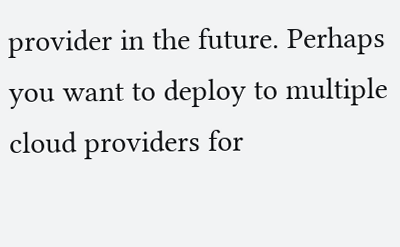provider in the future. Perhaps you want to deploy to multiple cloud providers for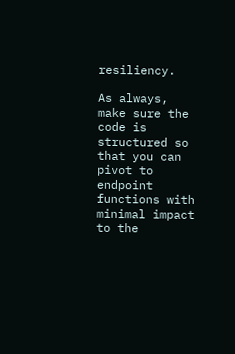resiliency.

As always, make sure the code is structured so that you can pivot to endpoint functions with minimal impact to the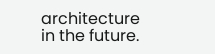architecture in the future.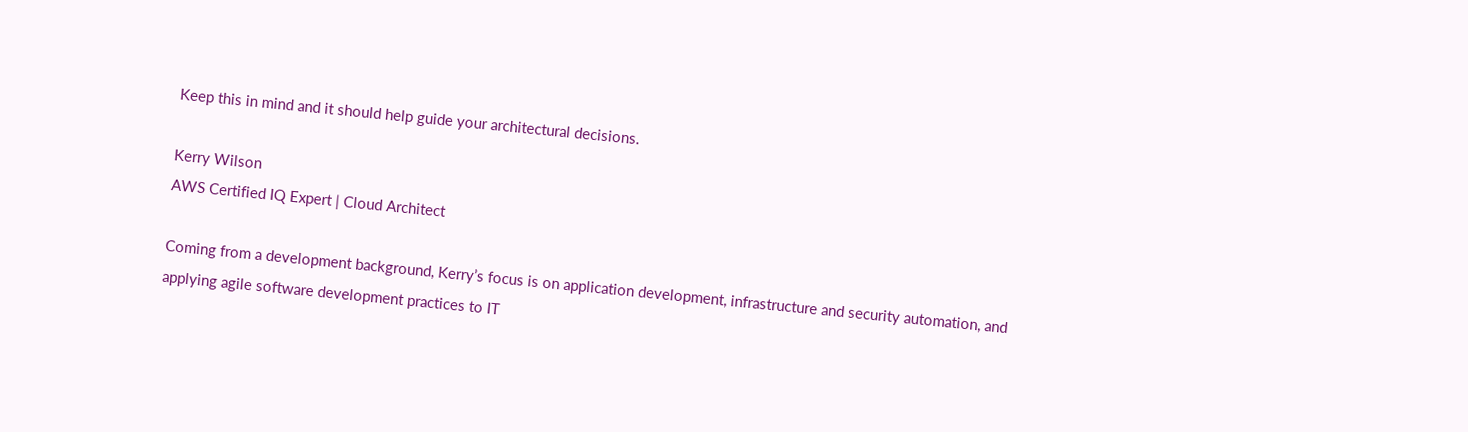Keep this in mind and it should help guide your architectural decisions.

Kerry Wilson
AWS Certified IQ Expert | Cloud Architect

Coming from a development background, Kerry’s focus is on application development, infrastructure and security automation, and applying agile software development practices to IT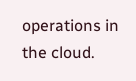operations in the cloud.